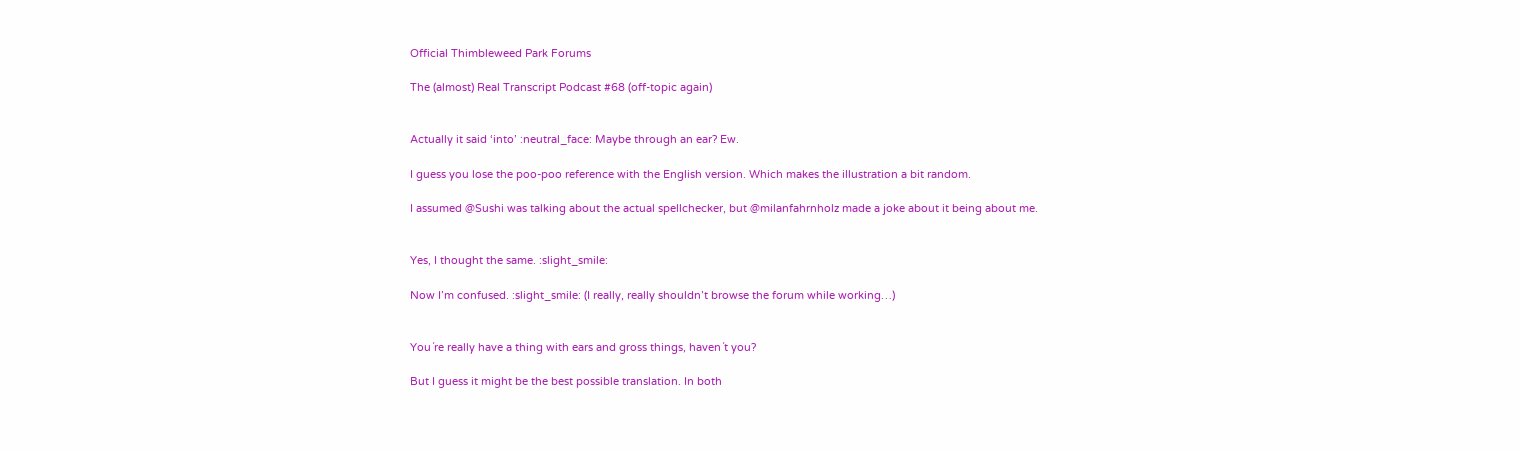Official Thimbleweed Park Forums

The (almost) Real Transcript Podcast #68 (off-topic again)


Actually it said ‘into’ :neutral_face: Maybe through an ear? Ew.

I guess you lose the poo-poo reference with the English version. Which makes the illustration a bit random.

I assumed @Sushi was talking about the actual spellchecker, but @milanfahrnholz made a joke about it being about me.


Yes, I thought the same. :slight_smile:

Now I’m confused. :slight_smile: (I really, really shouldn’t browse the forum while working…)


You´re really have a thing with ears and gross things, haven´t you?

But I guess it might be the best possible translation. In both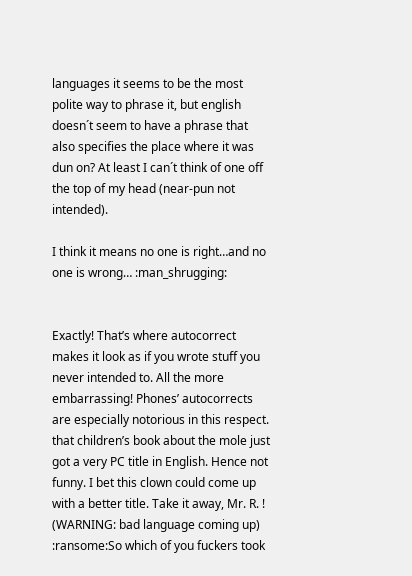languages it seems to be the most polite way to phrase it, but english doesn´t seem to have a phrase that also specifies the place where it was dun on? At least I can´t think of one off the top of my head (near-pun not intended).

I think it means no one is right…and no one is wrong… :man_shrugging:


Exactly! That’s where autocorrect makes it look as if you wrote stuff you never intended to. All the more embarrassing! Phones’ autocorrects are especially notorious in this respect.
that children’s book about the mole just got a very PC title in English. Hence not funny. I bet this clown could come up with a better title. Take it away, Mr. R. ! (WARNING: bad language coming up)
:ransome:So which of you fuckers took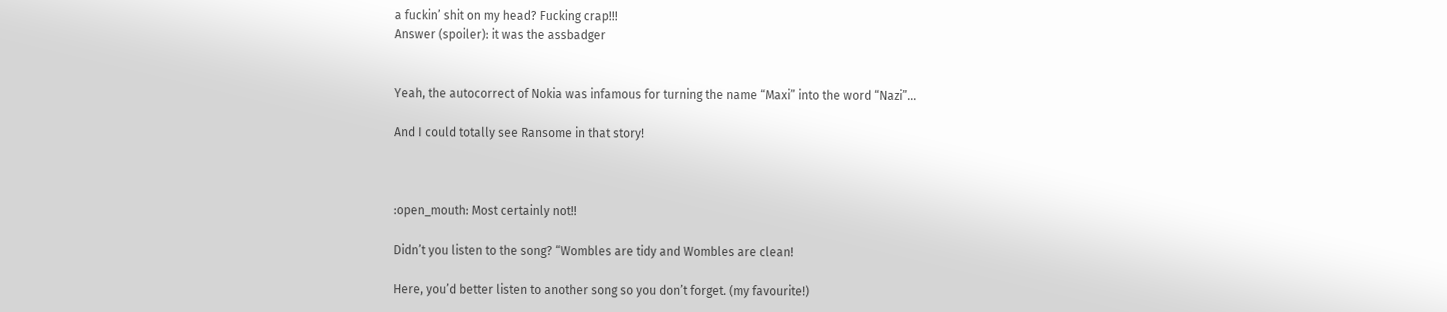a fuckin’ shit on my head? Fucking crap!!!
Answer (spoiler): it was the assbadger


Yeah, the autocorrect of Nokia was infamous for turning the name “Maxi” into the word “Nazi”…

And I could totally see Ransome in that story!



:open_mouth: Most certainly not!!

Didn’t you listen to the song? “Wombles are tidy and Wombles are clean!

Here, you’d better listen to another song so you don’t forget. (my favourite!)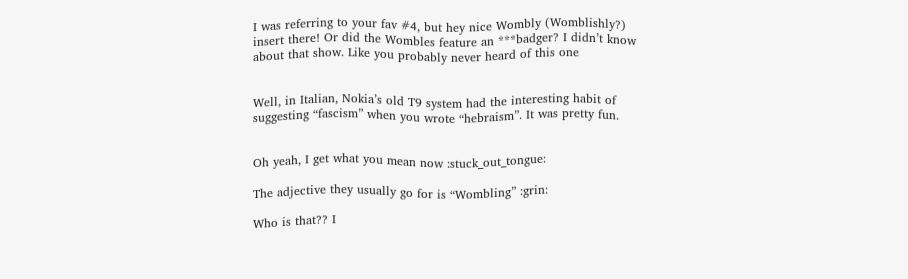I was referring to your fav #4, but hey nice Wombly (Womblishly?) insert there! Or did the Wombles feature an ***badger? I didn’t know about that show. Like you probably never heard of this one


Well, in Italian, Nokia’s old T9 system had the interesting habit of suggesting “fascism” when you wrote “hebraism”. It was pretty fun.


Oh yeah, I get what you mean now :stuck_out_tongue:

The adjective they usually go for is “Wombling” :grin:

Who is that?? I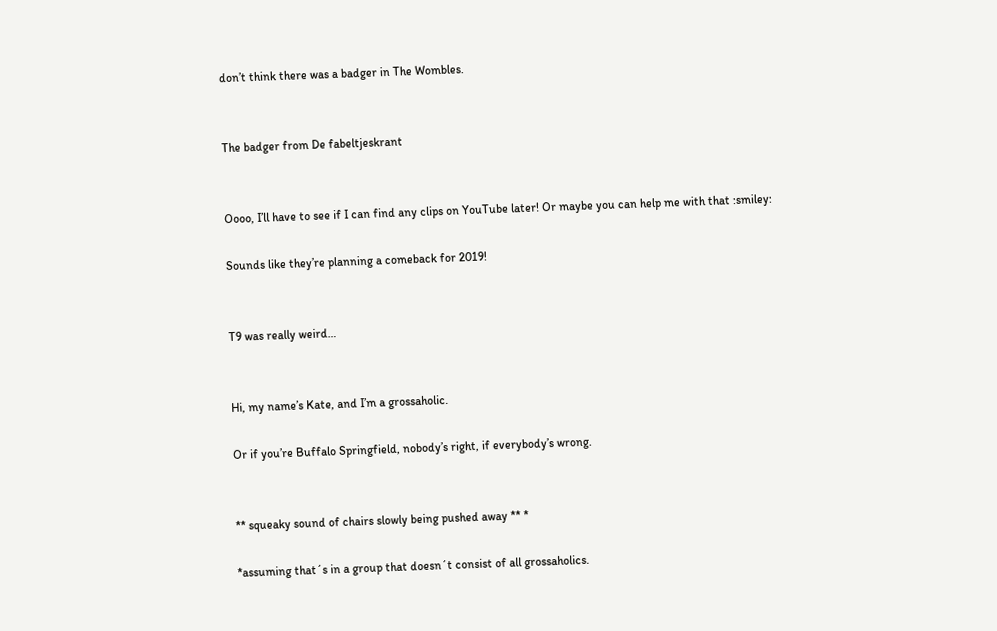don’t think there was a badger in The Wombles.


The badger from De fabeltjeskrant


Oooo, I’ll have to see if I can find any clips on YouTube later! Or maybe you can help me with that :smiley:

Sounds like they’re planning a comeback for 2019!


T9 was really weird…


Hi, my name’s Kate, and I’m a grossaholic.

Or if you’re Buffalo Springfield, nobody’s right, if everybody’s wrong.


** squeaky sound of chairs slowly being pushed away ** *

*assuming that´s in a group that doesn´t consist of all grossaholics.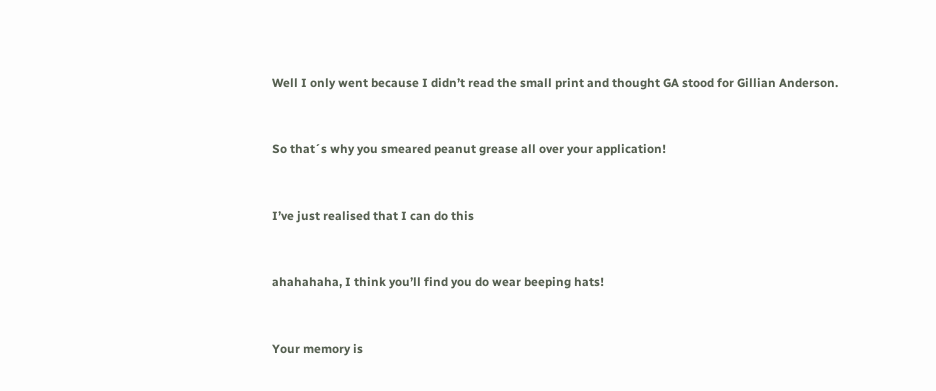Well I only went because I didn’t read the small print and thought GA stood for Gillian Anderson.


So that´s why you smeared peanut grease all over your application!


I’ve just realised that I can do this


ahahahaha, I think you’ll find you do wear beeping hats!


Your memory is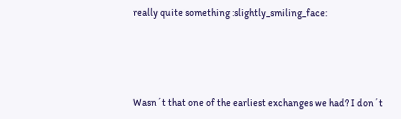really quite something :slightly_smiling_face:




Wasn´t that one of the earliest exchanges we had? I don´t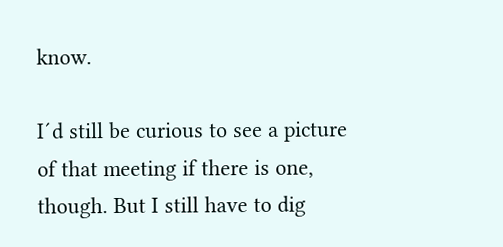know.

I´d still be curious to see a picture of that meeting if there is one, though. But I still have to dig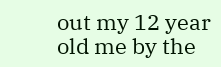out my 12 year old me by the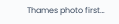Thames photo first…